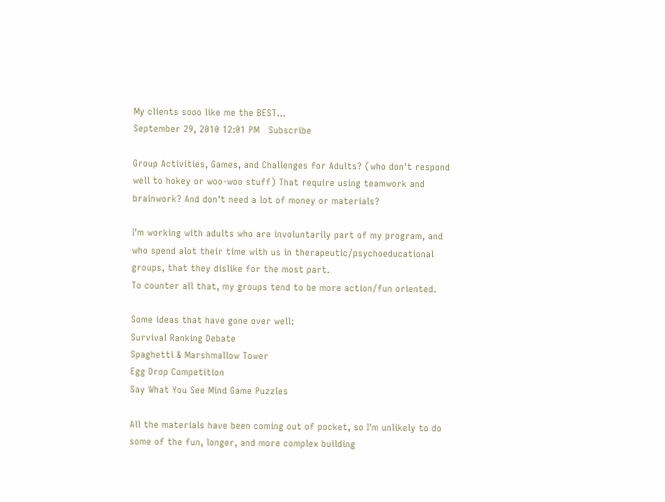My clients sooo like me the BEST...
September 29, 2010 12:01 PM   Subscribe

Group Activities, Games, and Challenges for Adults? (who don't respond well to hokey or woo-woo stuff) That require using teamwork and brainwork? And don't need a lot of money or materials?

I'm working with adults who are involuntarily part of my program, and who spend alot their time with us in therapeutic/psychoeducational groups, that they dislike for the most part.
To counter all that, my groups tend to be more action/fun oriented.

Some ideas that have gone over well:
Survival Ranking Debate
Spaghetti & Marshmallow Tower
Egg Drop Competition
Say What You See Mind Game Puzzles

All the materials have been coming out of pocket, so I'm unlikely to do some of the fun, longer, and more complex building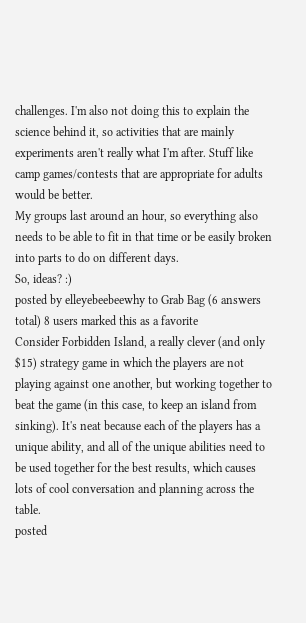challenges. I'm also not doing this to explain the science behind it, so activities that are mainly experiments aren't really what I'm after. Stuff like camp games/contests that are appropriate for adults would be better.
My groups last around an hour, so everything also needs to be able to fit in that time or be easily broken into parts to do on different days.
So, ideas? :)
posted by elleyebeebeewhy to Grab Bag (6 answers total) 8 users marked this as a favorite
Consider Forbidden Island, a really clever (and only $15) strategy game in which the players are not playing against one another, but working together to beat the game (in this case, to keep an island from sinking). It's neat because each of the players has a unique ability, and all of the unique abilities need to be used together for the best results, which causes lots of cool conversation and planning across the table.
posted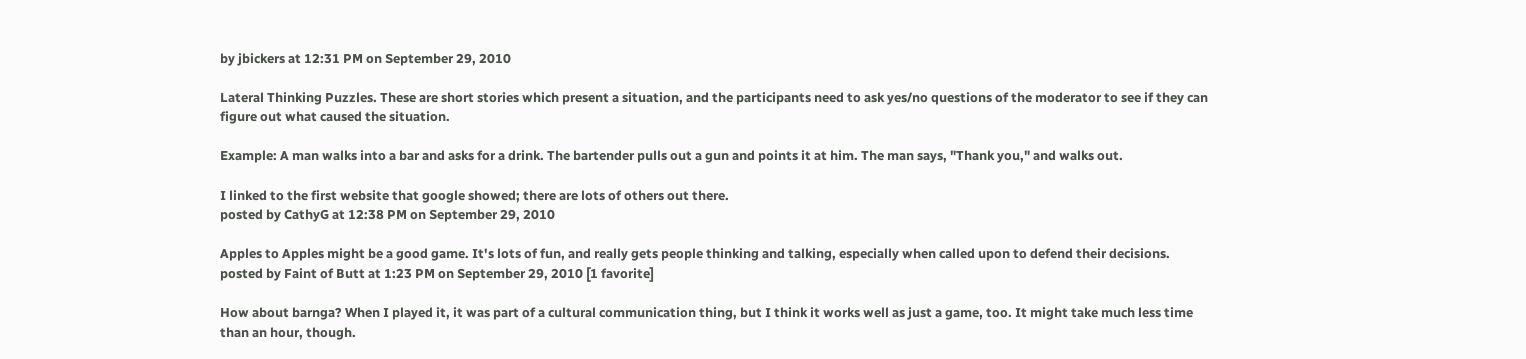by jbickers at 12:31 PM on September 29, 2010

Lateral Thinking Puzzles. These are short stories which present a situation, and the participants need to ask yes/no questions of the moderator to see if they can figure out what caused the situation.

Example: A man walks into a bar and asks for a drink. The bartender pulls out a gun and points it at him. The man says, "Thank you," and walks out.

I linked to the first website that google showed; there are lots of others out there.
posted by CathyG at 12:38 PM on September 29, 2010

Apples to Apples might be a good game. It's lots of fun, and really gets people thinking and talking, especially when called upon to defend their decisions.
posted by Faint of Butt at 1:23 PM on September 29, 2010 [1 favorite]

How about barnga? When I played it, it was part of a cultural communication thing, but I think it works well as just a game, too. It might take much less time than an hour, though.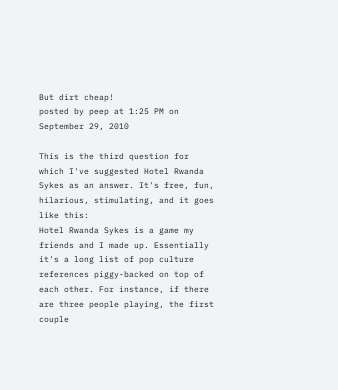But dirt cheap!
posted by peep at 1:25 PM on September 29, 2010

This is the third question for which I've suggested Hotel Rwanda Sykes as an answer. It's free, fun, hilarious, stimulating, and it goes like this:
Hotel Rwanda Sykes is a game my friends and I made up. Essentially it's a long list of pop culture references piggy-backed on top of each other. For instance, if there are three people playing, the first couple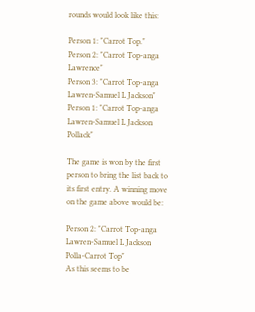rounds would look like this:

Person 1: "Carrot Top."
Person 2: "Carrot Top-anga Lawrence"
Person 3: "Carrot Top-anga Lawren-Samuel L Jackson"
Person 1: "Carrot Top-anga Lawren-Samuel L Jackson Pollack"

The game is won by the first person to bring the list back to its first entry. A winning move on the game above would be:

Person 2: "Carrot Top-anga Lawren-Samuel L Jackson Polla-Carrot Top"
As this seems to be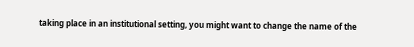taking place in an institutional setting, you might want to change the name of the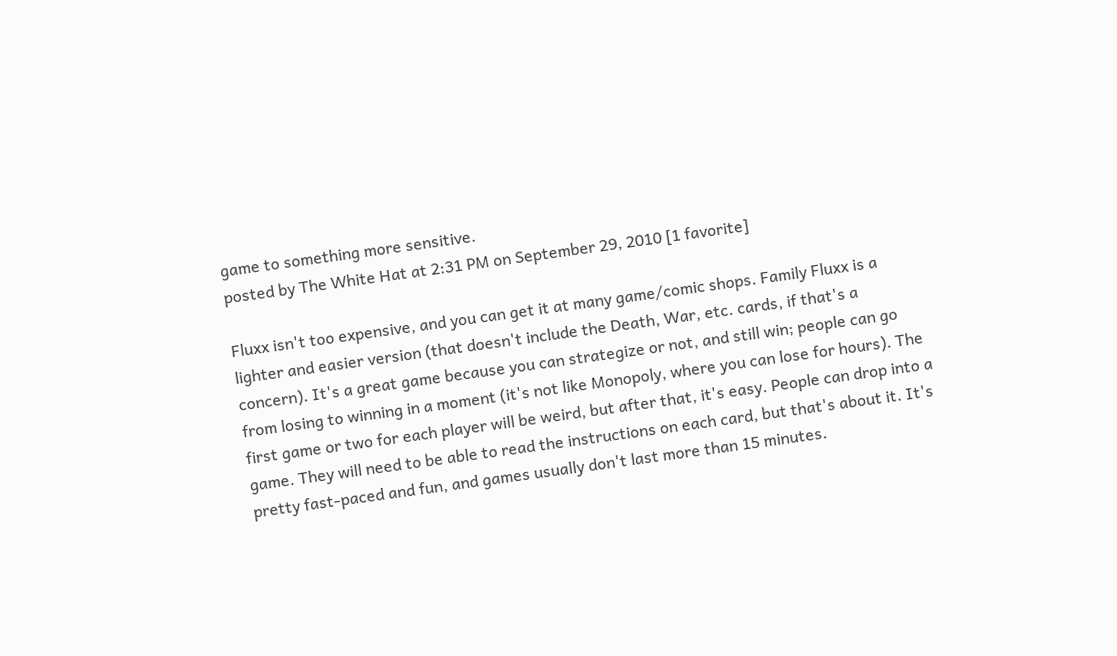game to something more sensitive.
posted by The White Hat at 2:31 PM on September 29, 2010 [1 favorite]

Fluxx isn't too expensive, and you can get it at many game/comic shops. Family Fluxx is a lighter and easier version (that doesn't include the Death, War, etc. cards, if that's a concern). It's a great game because you can strategize or not, and still win; people can go from losing to winning in a moment (it's not like Monopoly, where you can lose for hours). The first game or two for each player will be weird, but after that, it's easy. People can drop into a game. They will need to be able to read the instructions on each card, but that's about it. It's pretty fast-paced and fun, and games usually don't last more than 15 minutes.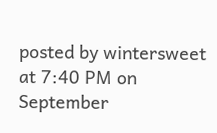posted by wintersweet at 7:40 PM on September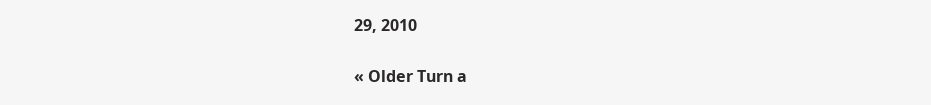29, 2010

« Older Turn a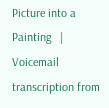Picture into a Painting   |   Voicemail transcription from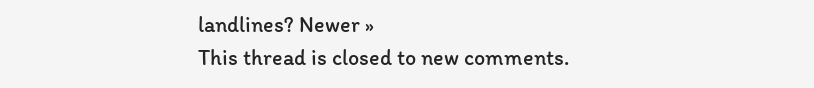landlines? Newer »
This thread is closed to new comments.